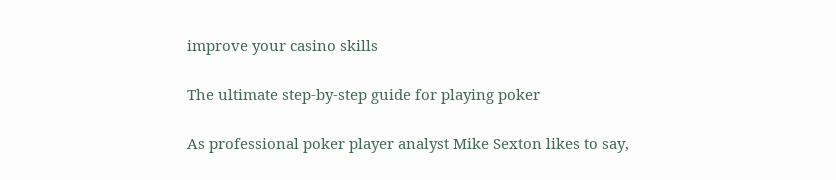improve your casino skills

The ultimate step-by-step guide for playing poker

As professional poker player analyst Mike Sexton likes to say,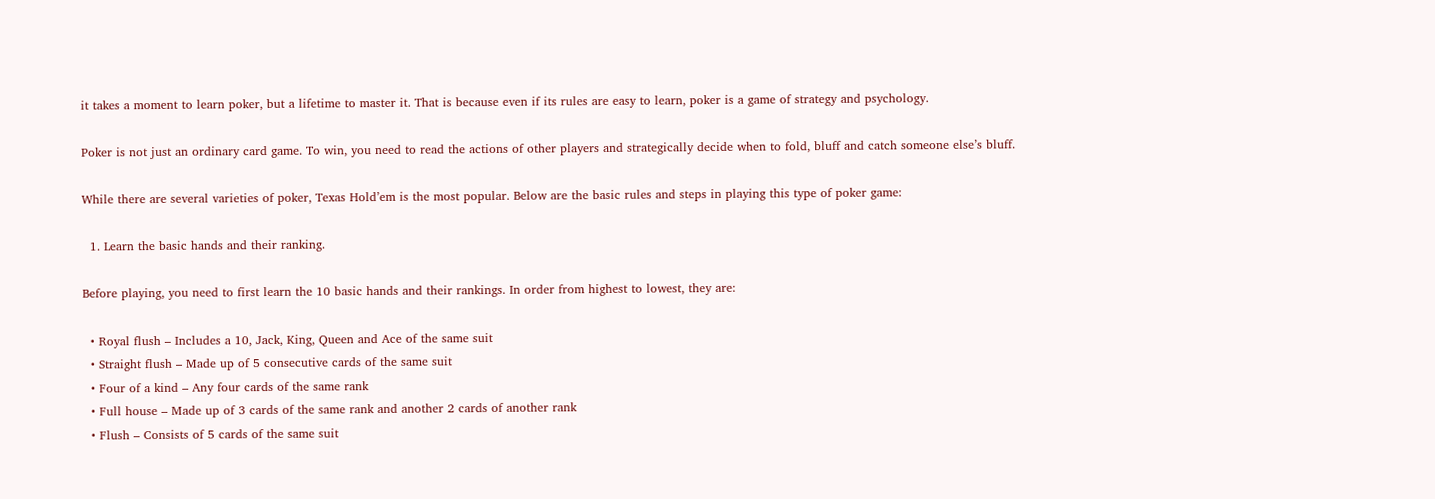it takes a moment to learn poker, but a lifetime to master it. That is because even if its rules are easy to learn, poker is a game of strategy and psychology.

Poker is not just an ordinary card game. To win, you need to read the actions of other players and strategically decide when to fold, bluff and catch someone else’s bluff.

While there are several varieties of poker, Texas Hold’em is the most popular. Below are the basic rules and steps in playing this type of poker game:

  1. Learn the basic hands and their ranking.

Before playing, you need to first learn the 10 basic hands and their rankings. In order from highest to lowest, they are:

  • Royal flush – Includes a 10, Jack, King, Queen and Ace of the same suit
  • Straight flush – Made up of 5 consecutive cards of the same suit
  • Four of a kind – Any four cards of the same rank
  • Full house – Made up of 3 cards of the same rank and another 2 cards of another rank
  • Flush – Consists of 5 cards of the same suit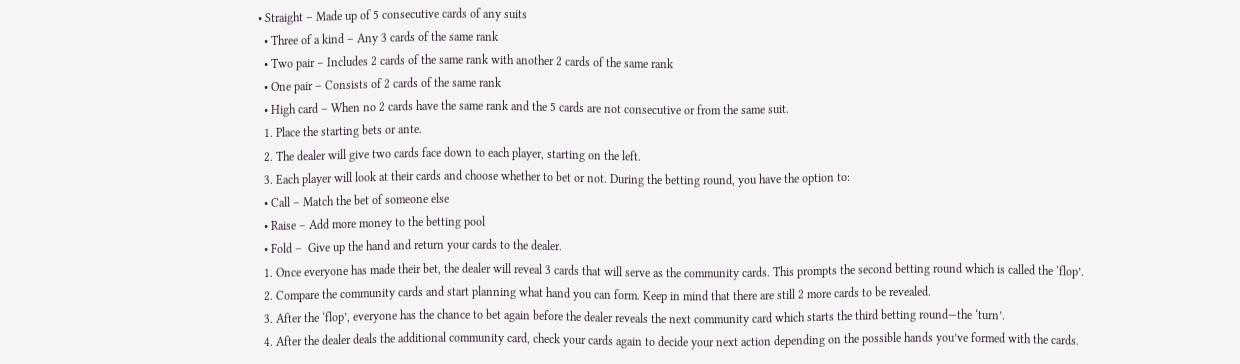• Straight – Made up of 5 consecutive cards of any suits
  • Three of a kind – Any 3 cards of the same rank
  • Two pair – Includes 2 cards of the same rank with another 2 cards of the same rank
  • One pair – Consists of 2 cards of the same rank
  • High card – When no 2 cards have the same rank and the 5 cards are not consecutive or from the same suit.
  1. Place the starting bets or ante.
  2. The dealer will give two cards face down to each player, starting on the left.
  3. Each player will look at their cards and choose whether to bet or not. During the betting round, you have the option to:
  • Call – Match the bet of someone else
  • Raise – Add more money to the betting pool
  • Fold –  Give up the hand and return your cards to the dealer.
  1. Once everyone has made their bet, the dealer will reveal 3 cards that will serve as the community cards. This prompts the second betting round which is called the ‘flop’.
  2. Compare the community cards and start planning what hand you can form. Keep in mind that there are still 2 more cards to be revealed.
  3. After the ‘flop’, everyone has the chance to bet again before the dealer reveals the next community card which starts the third betting round—the ‘turn’.
  4. After the dealer deals the additional community card, check your cards again to decide your next action depending on the possible hands you’ve formed with the cards.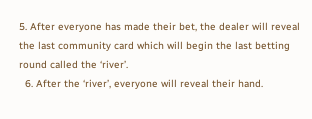5. After everyone has made their bet, the dealer will reveal the last community card which will begin the last betting round called the ‘river’.
  6. After the ‘river’, everyone will reveal their hand.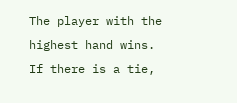The player with the highest hand wins. If there is a tie,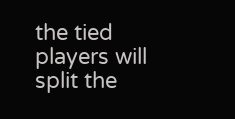the tied players will split the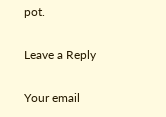pot.

Leave a Reply

Your email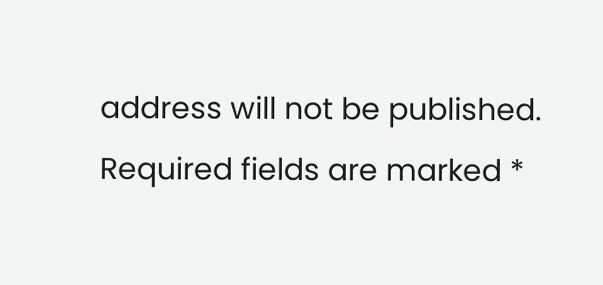address will not be published. Required fields are marked *